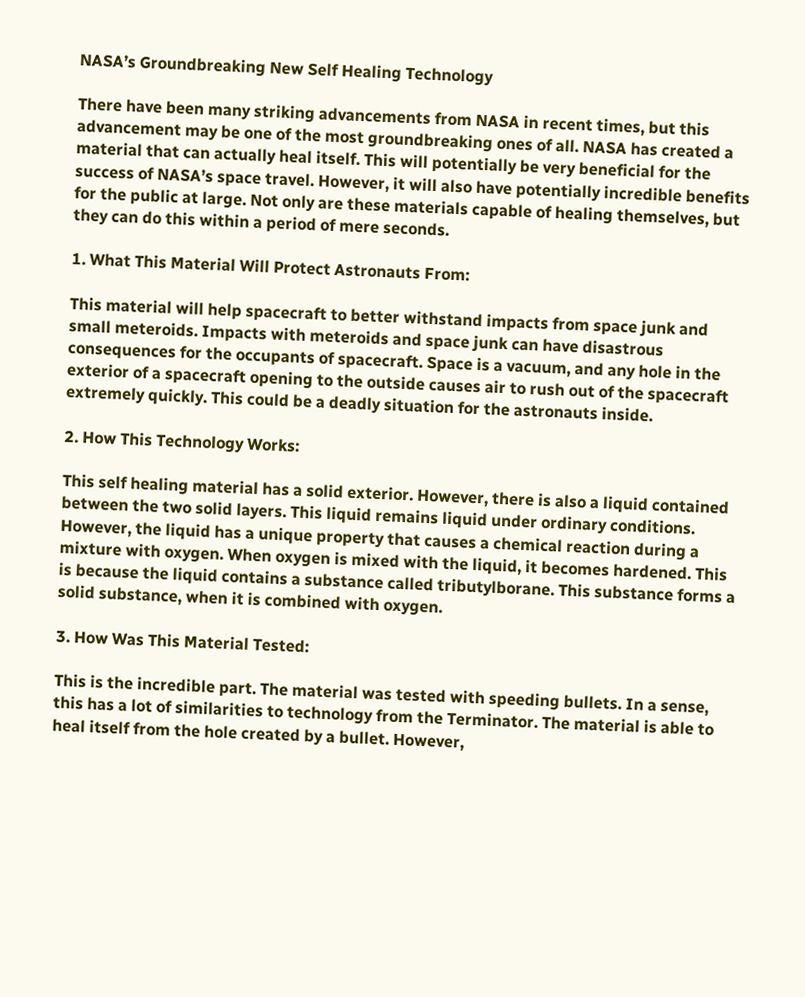NASA’s Groundbreaking New Self Healing Technology

There have been many striking advancements from NASA in recent times, but this advancement may be one of the most groundbreaking ones of all. NASA has created a material that can actually heal itself. This will potentially be very beneficial for the success of NASA’s space travel. However, it will also have potentially incredible benefits for the public at large. Not only are these materials capable of healing themselves, but they can do this within a period of mere seconds.

1. What This Material Will Protect Astronauts From:

This material will help spacecraft to better withstand impacts from space junk and small meteroids. Impacts with meteroids and space junk can have disastrous consequences for the occupants of spacecraft. Space is a vacuum, and any hole in the exterior of a spacecraft opening to the outside causes air to rush out of the spacecraft extremely quickly. This could be a deadly situation for the astronauts inside.

2. How This Technology Works:

This self healing material has a solid exterior. However, there is also a liquid contained between the two solid layers. This liquid remains liquid under ordinary conditions. However, the liquid has a unique property that causes a chemical reaction during a mixture with oxygen. When oxygen is mixed with the liquid, it becomes hardened. This is because the liquid contains a substance called tributylborane. This substance forms a solid substance, when it is combined with oxygen.

3. How Was This Material Tested:

This is the incredible part. The material was tested with speeding bullets. In a sense, this has a lot of similarities to technology from the Terminator. The material is able to heal itself from the hole created by a bullet. However,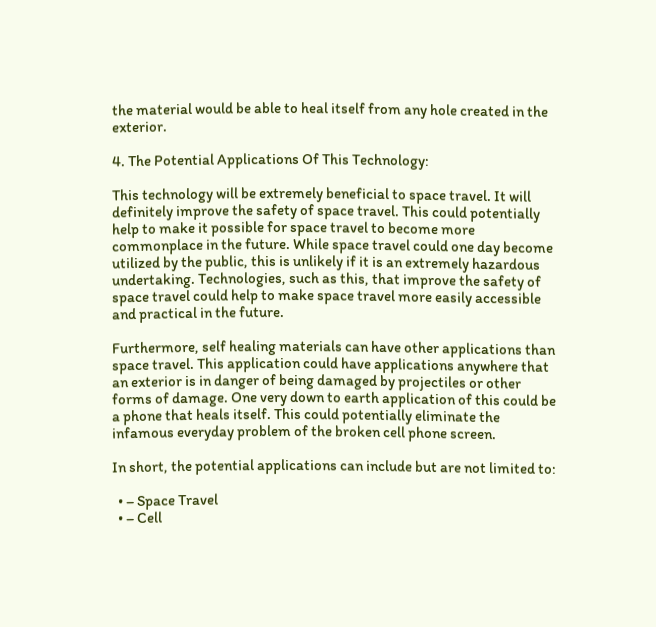the material would be able to heal itself from any hole created in the exterior.

4. The Potential Applications Of This Technology:

This technology will be extremely beneficial to space travel. It will definitely improve the safety of space travel. This could potentially help to make it possible for space travel to become more commonplace in the future. While space travel could one day become utilized by the public, this is unlikely if it is an extremely hazardous undertaking. Technologies, such as this, that improve the safety of space travel could help to make space travel more easily accessible and practical in the future.

Furthermore, self healing materials can have other applications than space travel. This application could have applications anywhere that an exterior is in danger of being damaged by projectiles or other forms of damage. One very down to earth application of this could be a phone that heals itself. This could potentially eliminate the infamous everyday problem of the broken cell phone screen.

In short, the potential applications can include but are not limited to:

  • – Space Travel
  • – Cell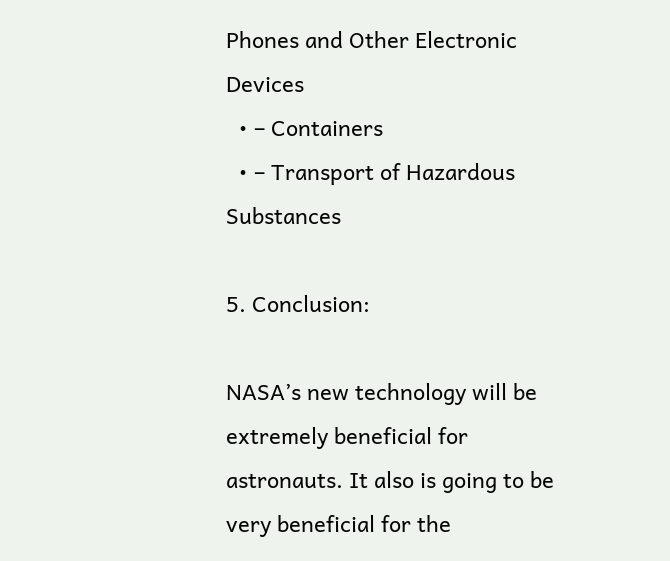Phones and Other Electronic Devices
  • – Containers
  • – Transport of Hazardous Substances

5. Conclusion:

NASA’s new technology will be extremely beneficial for astronauts. It also is going to be very beneficial for the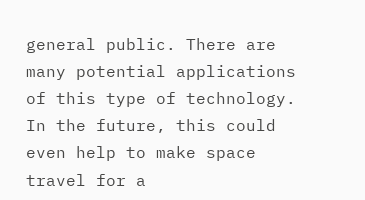general public. There are many potential applications of this type of technology. In the future, this could even help to make space travel for a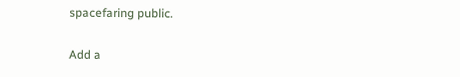spacefaring public.

Add a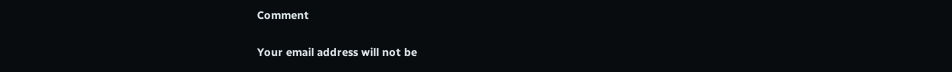Comment

Your email address will not be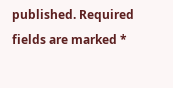published. Required fields are marked *